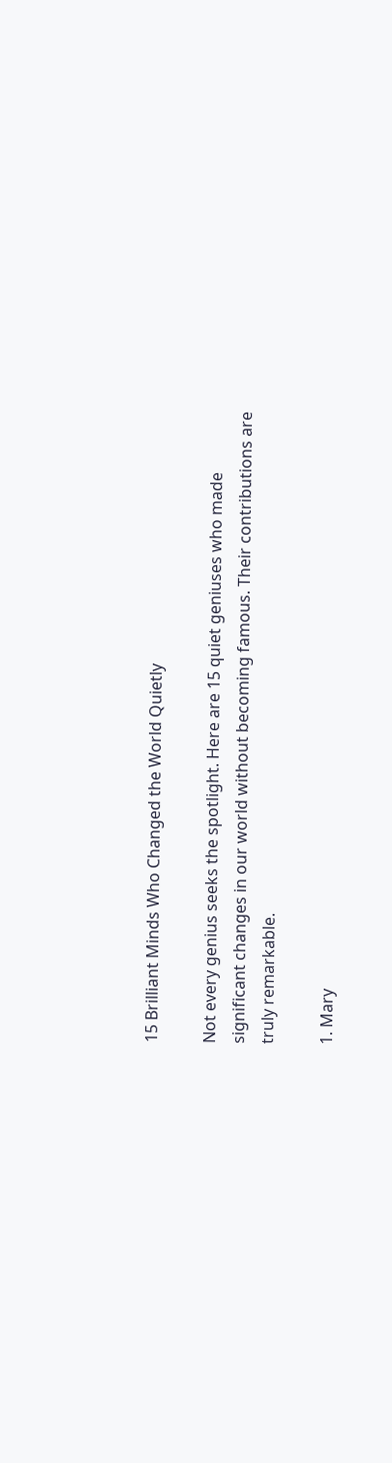15 Brilliant Minds Who Changed the World Quietly

Not every genius seeks the spotlight. Here are 15 quiet geniuses who made significant changes in our world without becoming famous. Their contributions are truly remarkable.

1. Mary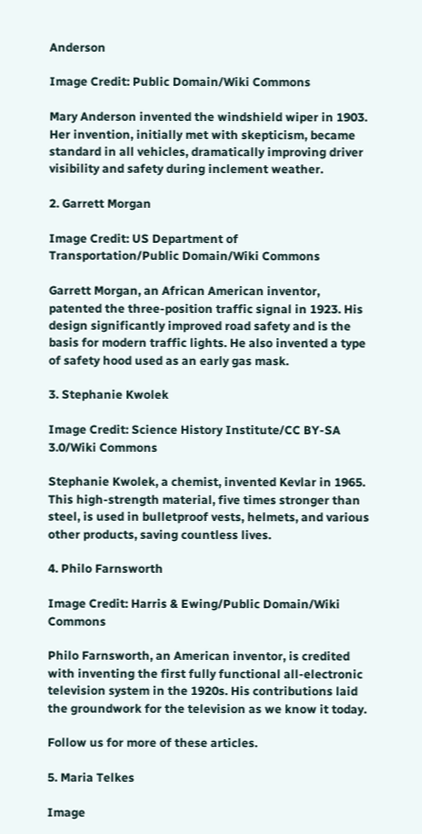Anderson

Image Credit: Public Domain/Wiki Commons

Mary Anderson invented the windshield wiper in 1903. Her invention, initially met with skepticism, became standard in all vehicles, dramatically improving driver visibility and safety during inclement weather.

2. Garrett Morgan

Image Credit: US Department of Transportation/Public Domain/Wiki Commons

Garrett Morgan, an African American inventor, patented the three-position traffic signal in 1923. His design significantly improved road safety and is the basis for modern traffic lights. He also invented a type of safety hood used as an early gas mask.

3. Stephanie Kwolek

Image Credit: Science History Institute/CC BY-SA 3.0/Wiki Commons

Stephanie Kwolek, a chemist, invented Kevlar in 1965. This high-strength material, five times stronger than steel, is used in bulletproof vests, helmets, and various other products, saving countless lives.

4. Philo Farnsworth

Image Credit: Harris & Ewing/Public Domain/Wiki Commons

Philo Farnsworth, an American inventor, is credited with inventing the first fully functional all-electronic television system in the 1920s. His contributions laid the groundwork for the television as we know it today.

Follow us for more of these articles.

5. Maria Telkes

Image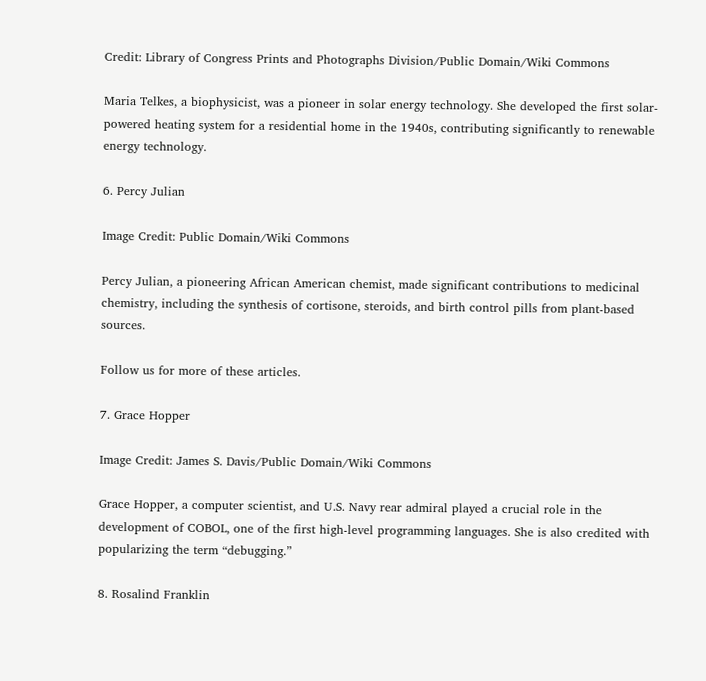Credit: Library of Congress Prints and Photographs Division/Public Domain/Wiki Commons

Maria Telkes, a biophysicist, was a pioneer in solar energy technology. She developed the first solar-powered heating system for a residential home in the 1940s, contributing significantly to renewable energy technology.

6. Percy Julian

Image Credit: Public Domain/Wiki Commons

Percy Julian, a pioneering African American chemist, made significant contributions to medicinal chemistry, including the synthesis of cortisone, steroids, and birth control pills from plant-based sources.

Follow us for more of these articles.

7. Grace Hopper

Image Credit: James S. Davis/Public Domain/Wiki Commons

Grace Hopper, a computer scientist, and U.S. Navy rear admiral played a crucial role in the development of COBOL, one of the first high-level programming languages. She is also credited with popularizing the term “debugging.”

8. Rosalind Franklin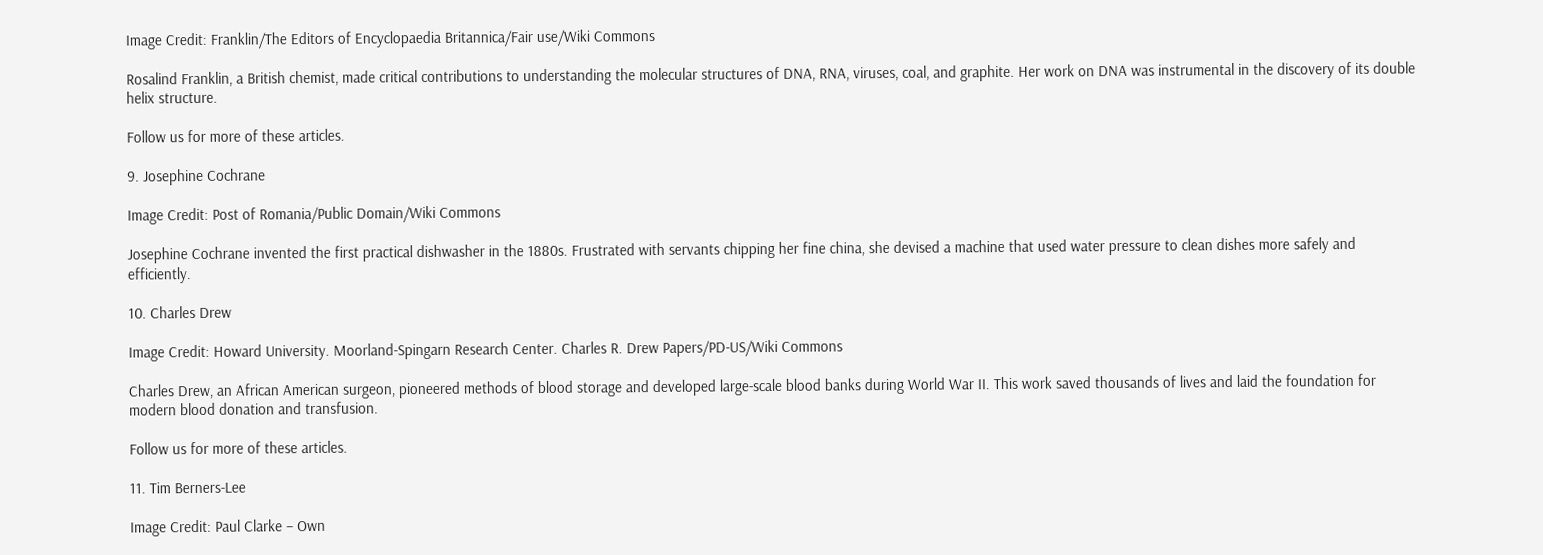Image Credit: Franklin/The Editors of Encyclopaedia Britannica/Fair use/Wiki Commons

Rosalind Franklin, a British chemist, made critical contributions to understanding the molecular structures of DNA, RNA, viruses, coal, and graphite. Her work on DNA was instrumental in the discovery of its double helix structure.

Follow us for more of these articles.

9. Josephine Cochrane

Image Credit: Post of Romania/Public Domain/Wiki Commons

Josephine Cochrane invented the first practical dishwasher in the 1880s. Frustrated with servants chipping her fine china, she devised a machine that used water pressure to clean dishes more safely and efficiently.

10. Charles Drew

Image Credit: Howard University. Moorland-Spingarn Research Center. Charles R. Drew Papers/PD-US/Wiki Commons

Charles Drew, an African American surgeon, pioneered methods of blood storage and developed large-scale blood banks during World War II. This work saved thousands of lives and laid the foundation for modern blood donation and transfusion.

Follow us for more of these articles.

11. Tim Berners-Lee

Image Credit: Paul Clarke – Own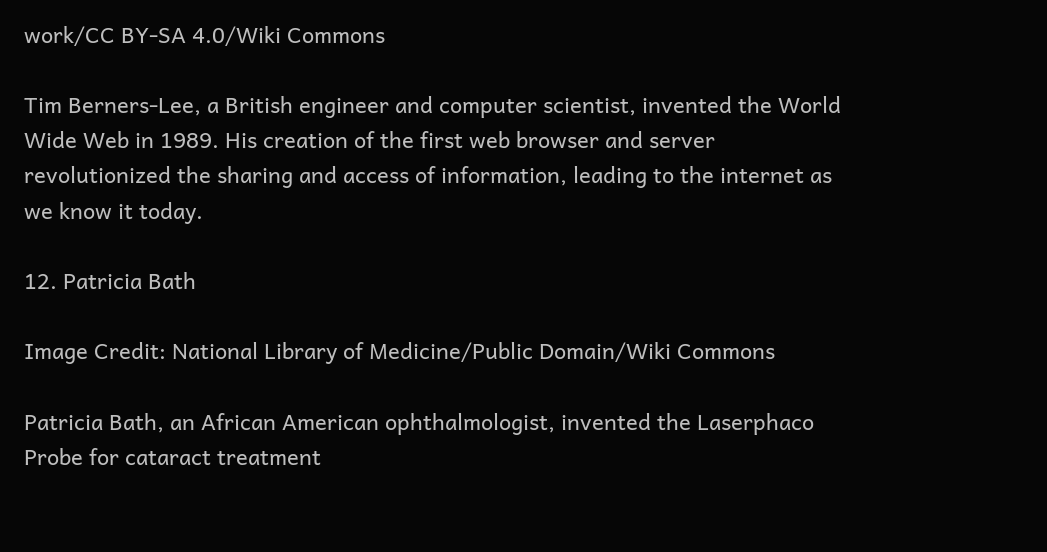work/CC BY-SA 4.0/Wiki Commons

Tim Berners-Lee, a British engineer and computer scientist, invented the World Wide Web in 1989. His creation of the first web browser and server revolutionized the sharing and access of information, leading to the internet as we know it today.

12. Patricia Bath

Image Credit: National Library of Medicine/Public Domain/Wiki Commons

Patricia Bath, an African American ophthalmologist, invented the Laserphaco Probe for cataract treatment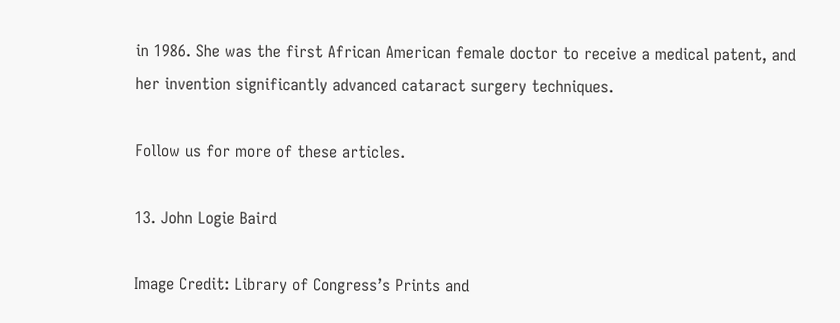in 1986. She was the first African American female doctor to receive a medical patent, and her invention significantly advanced cataract surgery techniques.

Follow us for more of these articles.

13. John Logie Baird

Image Credit: Library of Congress’s Prints and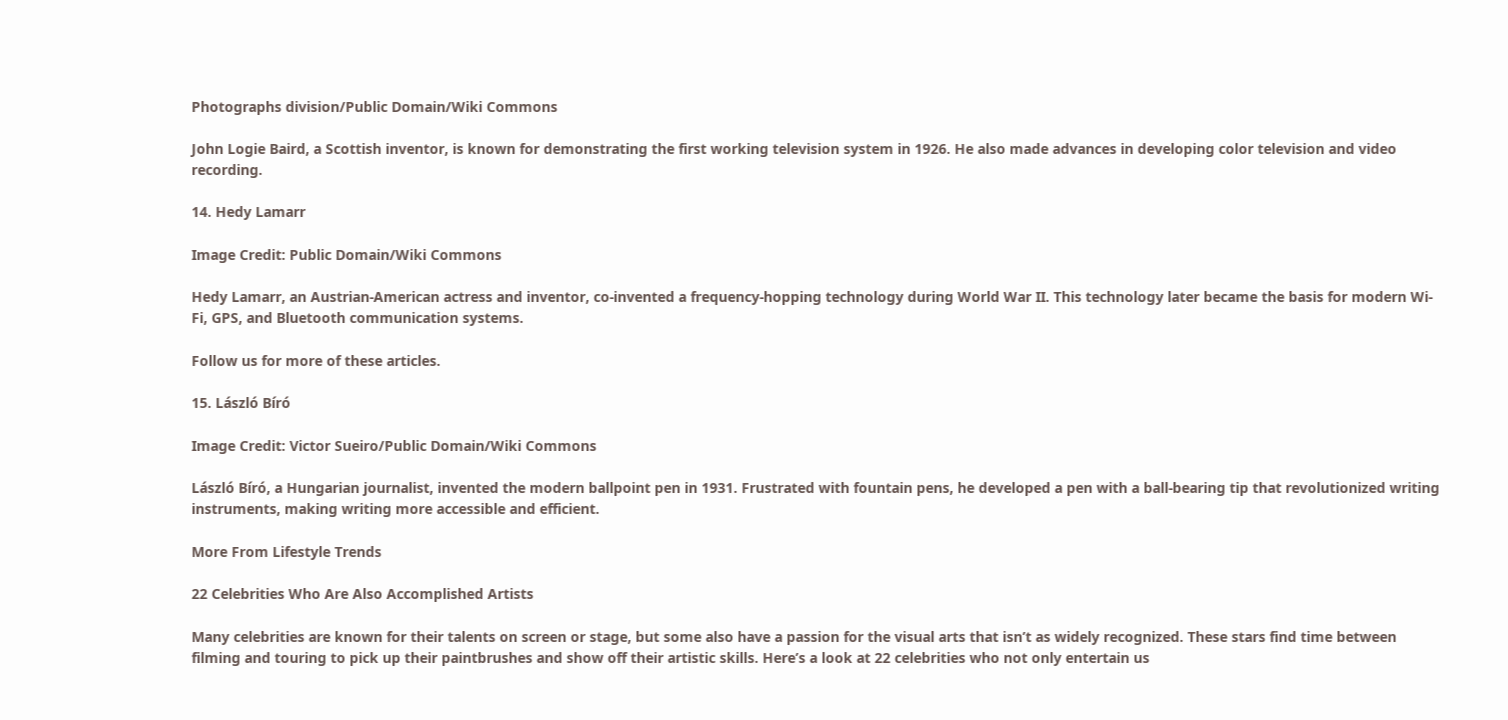Photographs division/Public Domain/Wiki Commons

John Logie Baird, a Scottish inventor, is known for demonstrating the first working television system in 1926. He also made advances in developing color television and video recording.

14. Hedy Lamarr

Image Credit: Public Domain/Wiki Commons

Hedy Lamarr, an Austrian-American actress and inventor, co-invented a frequency-hopping technology during World War II. This technology later became the basis for modern Wi-Fi, GPS, and Bluetooth communication systems.

Follow us for more of these articles.

15. László Bíró

Image Credit: Victor Sueiro/Public Domain/Wiki Commons

László Bíró, a Hungarian journalist, invented the modern ballpoint pen in 1931. Frustrated with fountain pens, he developed a pen with a ball-bearing tip that revolutionized writing instruments, making writing more accessible and efficient.

More From Lifestyle Trends

22 Celebrities Who Are Also Accomplished Artists

Many celebrities are known for their talents on screen or stage, but some also have a passion for the visual arts that isn’t as widely recognized. These stars find time between filming and touring to pick up their paintbrushes and show off their artistic skills. Here’s a look at 22 celebrities who not only entertain us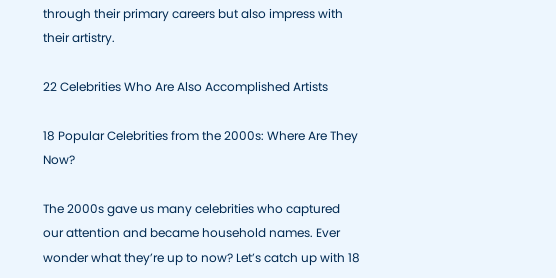through their primary careers but also impress with their artistry.

22 Celebrities Who Are Also Accomplished Artists

18 Popular Celebrities from the 2000s: Where Are They Now?

The 2000s gave us many celebrities who captured our attention and became household names. Ever wonder what they’re up to now? Let’s catch up with 18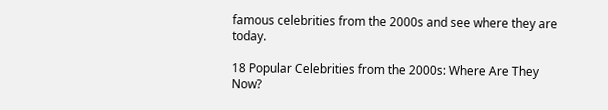famous celebrities from the 2000s and see where they are today.

18 Popular Celebrities from the 2000s: Where Are They Now?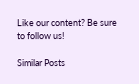Like our content? Be sure to follow us!

Similar Posts